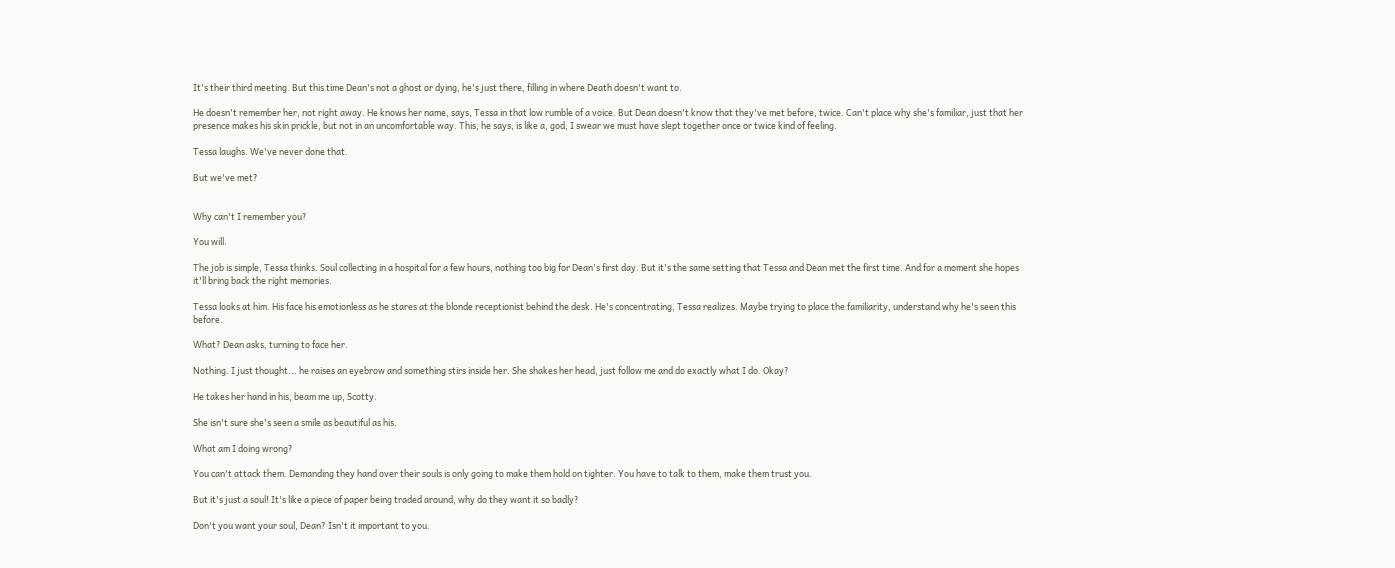It's their third meeting. But this time Dean's not a ghost or dying, he's just there, filling in where Death doesn't want to.

He doesn't remember her, not right away. He knows her name, says, Tessa in that low rumble of a voice. But Dean doesn't know that they've met before, twice. Can't place why she's familiar, just that her presence makes his skin prickle, but not in an uncomfortable way. This, he says, is like a, god, I swear we must have slept together once or twice kind of feeling.

Tessa laughs. We've never done that.

But we've met?


Why can't I remember you?

You will.

The job is simple, Tessa thinks. Soul collecting in a hospital for a few hours, nothing too big for Dean's first day. But it's the same setting that Tessa and Dean met the first time. And for a moment she hopes it'll bring back the right memories.

Tessa looks at him. His face his emotionless as he stares at the blonde receptionist behind the desk. He's concentrating, Tessa realizes. Maybe trying to place the familiarity, understand why he's seen this before.

What? Dean asks, turning to face her.

Nothing. I just thought... he raises an eyebrow and something stirs inside her. She shakes her head, just follow me and do exactly what I do. Okay?

He takes her hand in his, beam me up, Scotty.

She isn't sure she's seen a smile as beautiful as his.

What am I doing wrong?

You can't attack them. Demanding they hand over their souls is only going to make them hold on tighter. You have to talk to them, make them trust you.

But it's just a soul! It's like a piece of paper being traded around, why do they want it so badly?

Don't you want your soul, Dean? Isn't it important to you.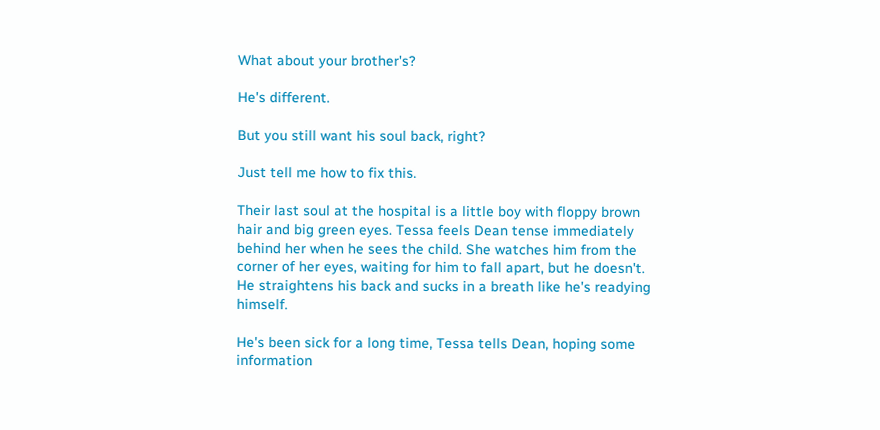What about your brother's?

He's different.

But you still want his soul back, right?

Just tell me how to fix this.

Their last soul at the hospital is a little boy with floppy brown hair and big green eyes. Tessa feels Dean tense immediately behind her when he sees the child. She watches him from the corner of her eyes, waiting for him to fall apart, but he doesn't. He straightens his back and sucks in a breath like he's readying himself.

He's been sick for a long time, Tessa tells Dean, hoping some information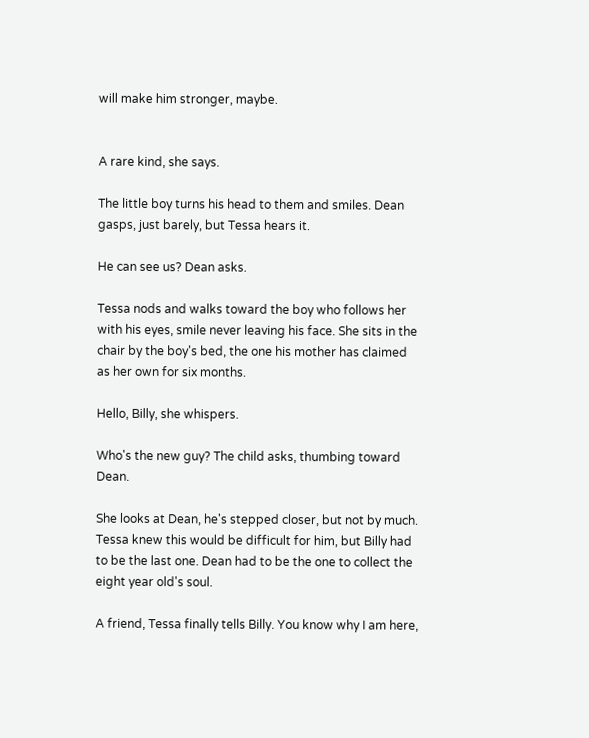will make him stronger, maybe.


A rare kind, she says.

The little boy turns his head to them and smiles. Dean gasps, just barely, but Tessa hears it.

He can see us? Dean asks.

Tessa nods and walks toward the boy who follows her with his eyes, smile never leaving his face. She sits in the chair by the boy's bed, the one his mother has claimed as her own for six months.

Hello, Billy, she whispers.

Who's the new guy? The child asks, thumbing toward Dean.

She looks at Dean, he's stepped closer, but not by much. Tessa knew this would be difficult for him, but Billy had to be the last one. Dean had to be the one to collect the eight year old's soul.

A friend, Tessa finally tells Billy. You know why I am here,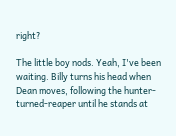right?

The little boy nods. Yeah, I've been waiting. Billy turns his head when Dean moves, following the hunter-turned-reaper until he stands at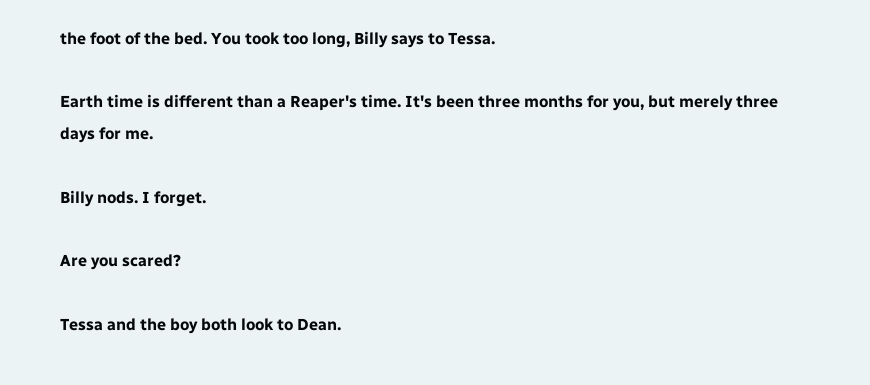the foot of the bed. You took too long, Billy says to Tessa.

Earth time is different than a Reaper's time. It's been three months for you, but merely three days for me.

Billy nods. I forget.

Are you scared?

Tessa and the boy both look to Dean.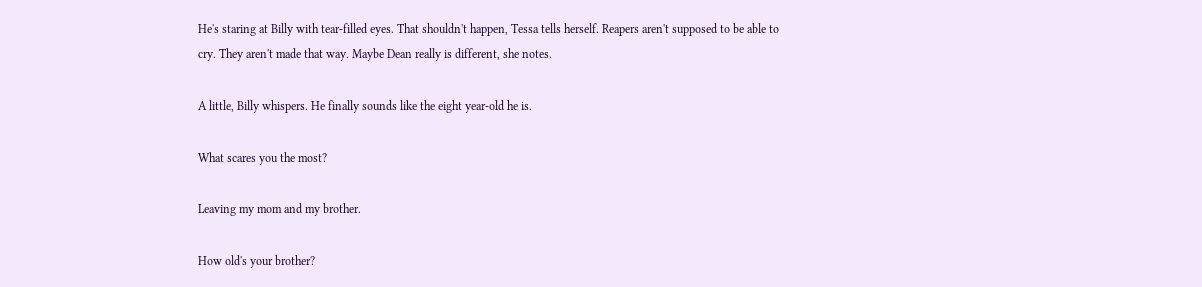He's staring at Billy with tear-filled eyes. That shouldn't happen, Tessa tells herself. Reapers aren't supposed to be able to cry. They aren't made that way. Maybe Dean really is different, she notes.

A little, Billy whispers. He finally sounds like the eight year-old he is.

What scares you the most?

Leaving my mom and my brother.

How old's your brother?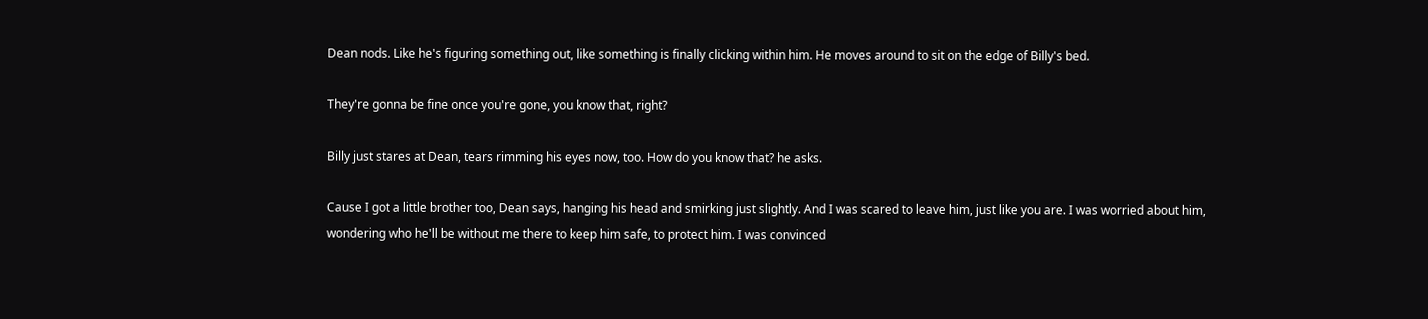Dean nods. Like he's figuring something out, like something is finally clicking within him. He moves around to sit on the edge of Billy's bed.

They're gonna be fine once you're gone, you know that, right?

Billy just stares at Dean, tears rimming his eyes now, too. How do you know that? he asks.

Cause I got a little brother too, Dean says, hanging his head and smirking just slightly. And I was scared to leave him, just like you are. I was worried about him, wondering who he'll be without me there to keep him safe, to protect him. I was convinced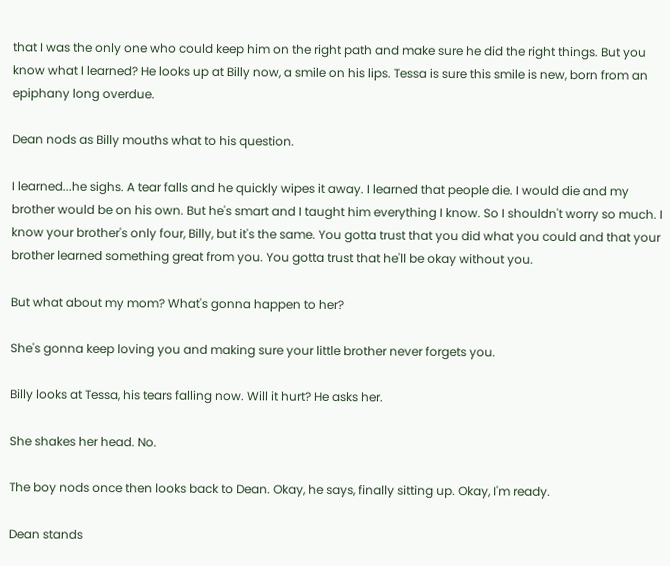that I was the only one who could keep him on the right path and make sure he did the right things. But you know what I learned? He looks up at Billy now, a smile on his lips. Tessa is sure this smile is new, born from an epiphany long overdue.

Dean nods as Billy mouths what to his question.

I learned...he sighs. A tear falls and he quickly wipes it away. I learned that people die. I would die and my brother would be on his own. But he's smart and I taught him everything I know. So I shouldn't worry so much. I know your brother's only four, Billy, but it's the same. You gotta trust that you did what you could and that your brother learned something great from you. You gotta trust that he'll be okay without you.

But what about my mom? What's gonna happen to her?

She's gonna keep loving you and making sure your little brother never forgets you.

Billy looks at Tessa, his tears falling now. Will it hurt? He asks her.

She shakes her head. No.

The boy nods once then looks back to Dean. Okay, he says, finally sitting up. Okay, I'm ready.

Dean stands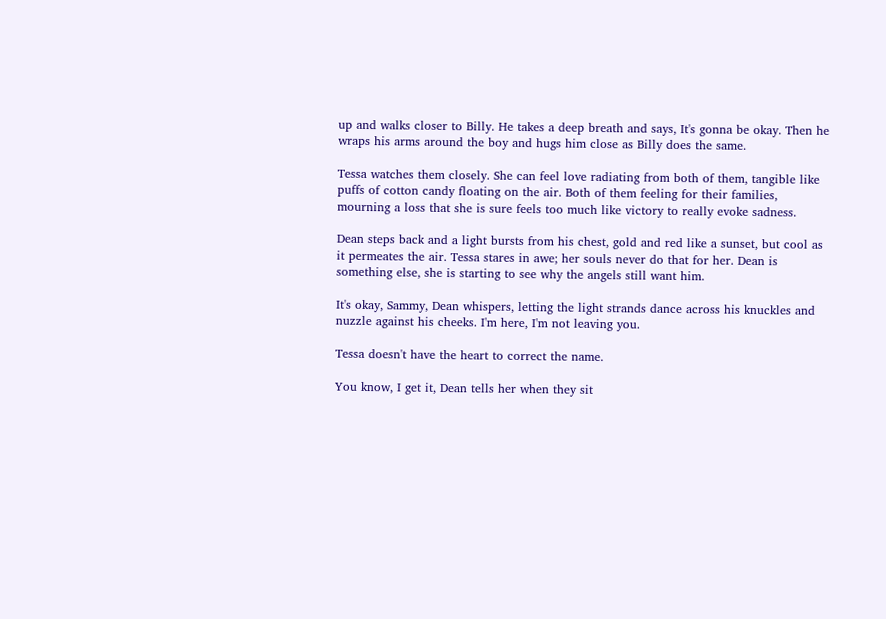up and walks closer to Billy. He takes a deep breath and says, It's gonna be okay. Then he wraps his arms around the boy and hugs him close as Billy does the same.

Tessa watches them closely. She can feel love radiating from both of them, tangible like puffs of cotton candy floating on the air. Both of them feeling for their families, mourning a loss that she is sure feels too much like victory to really evoke sadness.

Dean steps back and a light bursts from his chest, gold and red like a sunset, but cool as it permeates the air. Tessa stares in awe; her souls never do that for her. Dean is something else, she is starting to see why the angels still want him.

It's okay, Sammy, Dean whispers, letting the light strands dance across his knuckles and nuzzle against his cheeks. I'm here, I'm not leaving you.

Tessa doesn't have the heart to correct the name.

You know, I get it, Dean tells her when they sit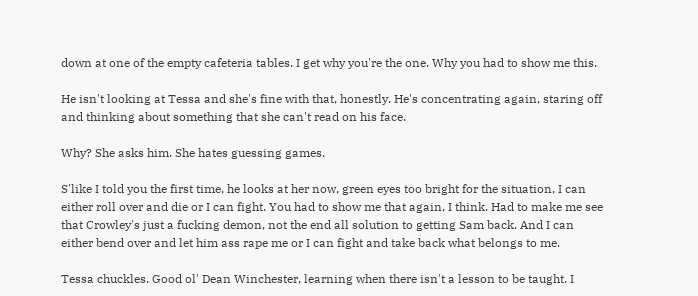down at one of the empty cafeteria tables. I get why you're the one. Why you had to show me this.

He isn't looking at Tessa and she's fine with that, honestly. He's concentrating again, staring off and thinking about something that she can't read on his face.

Why? She asks him. She hates guessing games.

S'like I told you the first time, he looks at her now, green eyes too bright for the situation, I can either roll over and die or I can fight. You had to show me that again, I think. Had to make me see that Crowley's just a fucking demon, not the end all solution to getting Sam back. And I can either bend over and let him ass rape me or I can fight and take back what belongs to me.

Tessa chuckles. Good ol' Dean Winchester, learning when there isn't a lesson to be taught. I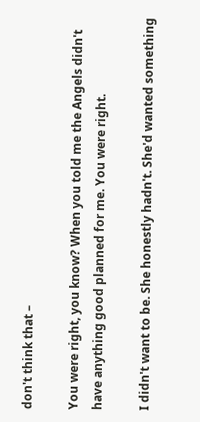don't think that –

You were right, you know? When you told me the Angels didn't have anything good planned for me. You were right.

I didn't want to be. She honestly hadn't. She'd wanted something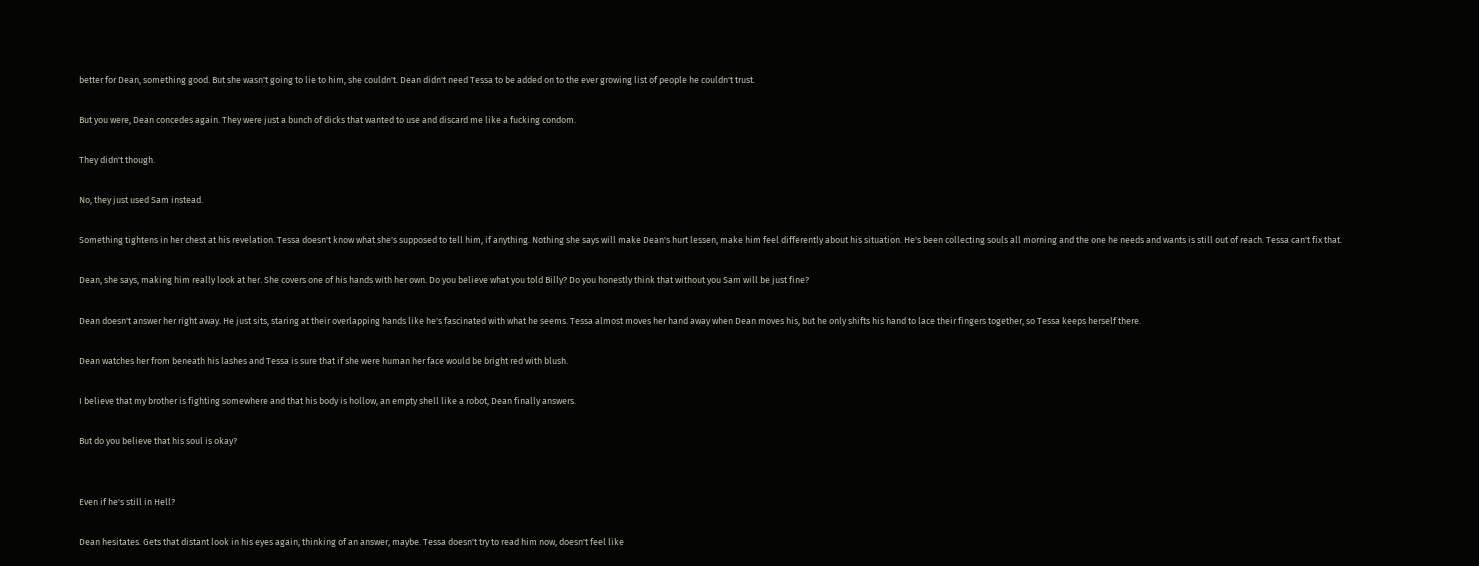better for Dean, something good. But she wasn't going to lie to him, she couldn't. Dean didn't need Tessa to be added on to the ever growing list of people he couldn't trust.

But you were, Dean concedes again. They were just a bunch of dicks that wanted to use and discard me like a fucking condom.

They didn't though.

No, they just used Sam instead.

Something tightens in her chest at his revelation. Tessa doesn't know what she's supposed to tell him, if anything. Nothing she says will make Dean's hurt lessen, make him feel differently about his situation. He's been collecting souls all morning and the one he needs and wants is still out of reach. Tessa can't fix that.

Dean, she says, making him really look at her. She covers one of his hands with her own. Do you believe what you told Billy? Do you honestly think that without you Sam will be just fine?

Dean doesn't answer her right away. He just sits, staring at their overlapping hands like he's fascinated with what he seems. Tessa almost moves her hand away when Dean moves his, but he only shifts his hand to lace their fingers together, so Tessa keeps herself there.

Dean watches her from beneath his lashes and Tessa is sure that if she were human her face would be bright red with blush.

I believe that my brother is fighting somewhere and that his body is hollow, an empty shell like a robot, Dean finally answers.

But do you believe that his soul is okay?


Even if he's still in Hell?

Dean hesitates. Gets that distant look in his eyes again, thinking of an answer, maybe. Tessa doesn't try to read him now, doesn't feel like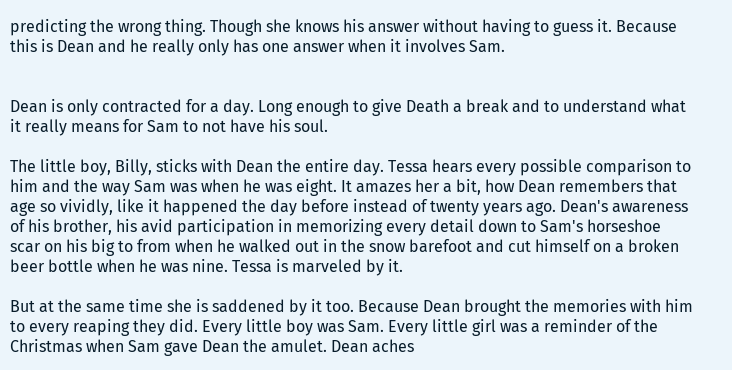predicting the wrong thing. Though she knows his answer without having to guess it. Because this is Dean and he really only has one answer when it involves Sam.


Dean is only contracted for a day. Long enough to give Death a break and to understand what it really means for Sam to not have his soul.

The little boy, Billy, sticks with Dean the entire day. Tessa hears every possible comparison to him and the way Sam was when he was eight. It amazes her a bit, how Dean remembers that age so vividly, like it happened the day before instead of twenty years ago. Dean's awareness of his brother, his avid participation in memorizing every detail down to Sam's horseshoe scar on his big to from when he walked out in the snow barefoot and cut himself on a broken beer bottle when he was nine. Tessa is marveled by it.

But at the same time she is saddened by it too. Because Dean brought the memories with him to every reaping they did. Every little boy was Sam. Every little girl was a reminder of the Christmas when Sam gave Dean the amulet. Dean aches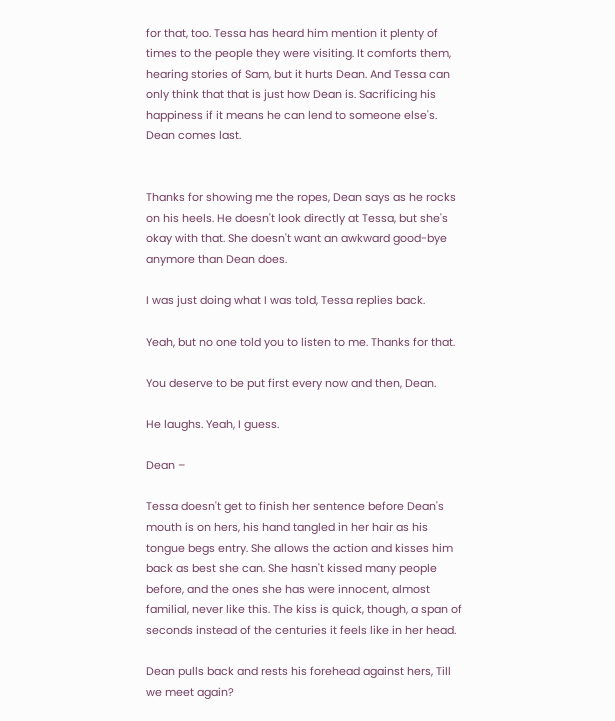for that, too. Tessa has heard him mention it plenty of times to the people they were visiting. It comforts them, hearing stories of Sam, but it hurts Dean. And Tessa can only think that that is just how Dean is. Sacrificing his happiness if it means he can lend to someone else's. Dean comes last.


Thanks for showing me the ropes, Dean says as he rocks on his heels. He doesn't look directly at Tessa, but she's okay with that. She doesn't want an awkward good-bye anymore than Dean does.

I was just doing what I was told, Tessa replies back.

Yeah, but no one told you to listen to me. Thanks for that.

You deserve to be put first every now and then, Dean.

He laughs. Yeah, I guess.

Dean –

Tessa doesn't get to finish her sentence before Dean's mouth is on hers, his hand tangled in her hair as his tongue begs entry. She allows the action and kisses him back as best she can. She hasn't kissed many people before, and the ones she has were innocent, almost familial, never like this. The kiss is quick, though, a span of seconds instead of the centuries it feels like in her head.

Dean pulls back and rests his forehead against hers, Till we meet again?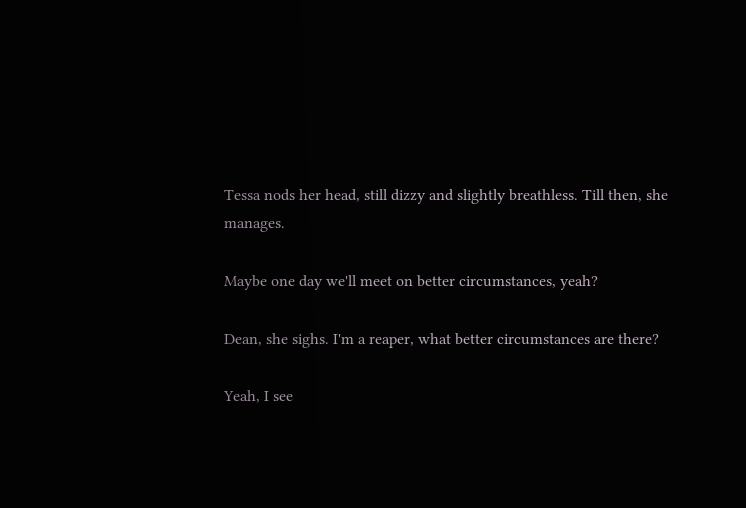Tessa nods her head, still dizzy and slightly breathless. Till then, she manages.

Maybe one day we'll meet on better circumstances, yeah?

Dean, she sighs. I'm a reaper, what better circumstances are there?

Yeah, I see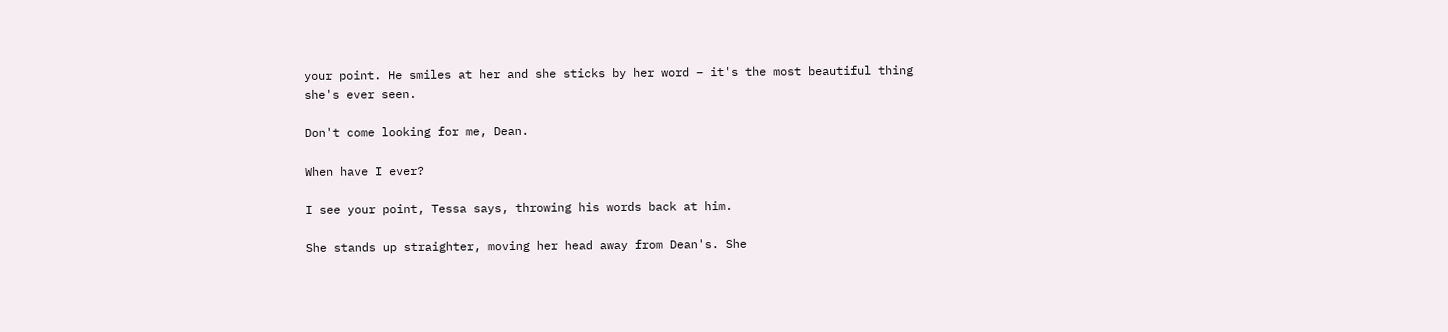your point. He smiles at her and she sticks by her word – it's the most beautiful thing she's ever seen.

Don't come looking for me, Dean.

When have I ever?

I see your point, Tessa says, throwing his words back at him.

She stands up straighter, moving her head away from Dean's. She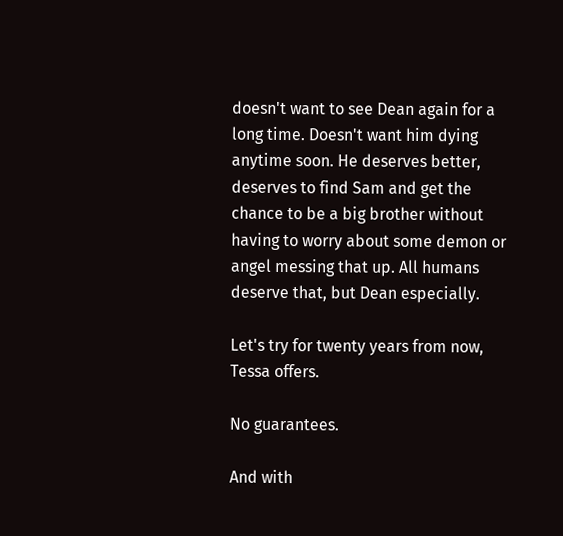doesn't want to see Dean again for a long time. Doesn't want him dying anytime soon. He deserves better, deserves to find Sam and get the chance to be a big brother without having to worry about some demon or angel messing that up. All humans deserve that, but Dean especially.

Let's try for twenty years from now, Tessa offers.

No guarantees.

And with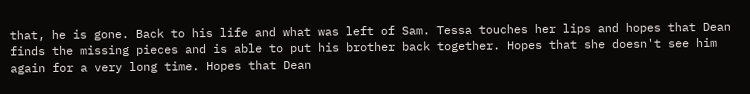that, he is gone. Back to his life and what was left of Sam. Tessa touches her lips and hopes that Dean finds the missing pieces and is able to put his brother back together. Hopes that she doesn't see him again for a very long time. Hopes that Dean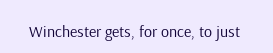Winchester gets, for once, to just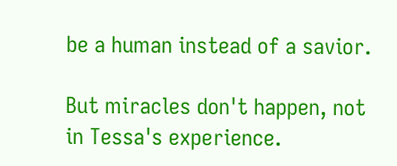be a human instead of a savior.

But miracles don't happen, not in Tessa's experience.